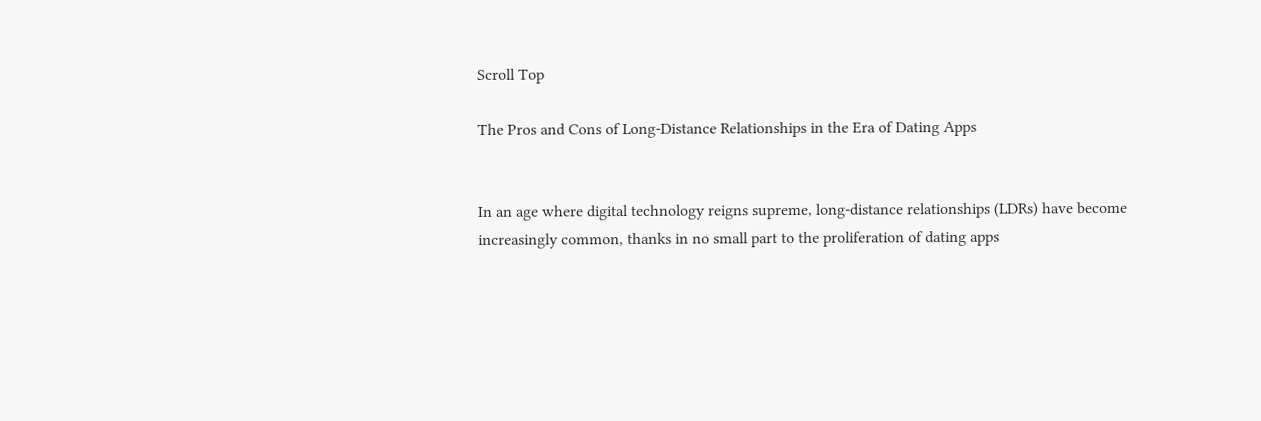Scroll Top

The Pros and Cons of Long-Distance Relationships in the Era of Dating Apps


In an age where digital technology reigns supreme, long-distance relationships (LDRs) have become increasingly common, thanks in no small part to the proliferation of dating apps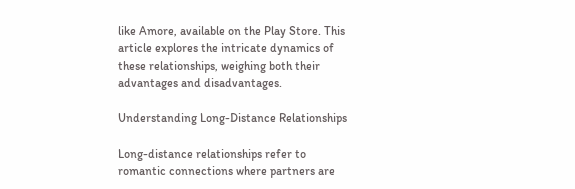like Amore, available on the Play Store. This article explores the intricate dynamics of these relationships, weighing both their advantages and disadvantages.

Understanding Long-Distance Relationships

Long-distance relationships refer to romantic connections where partners are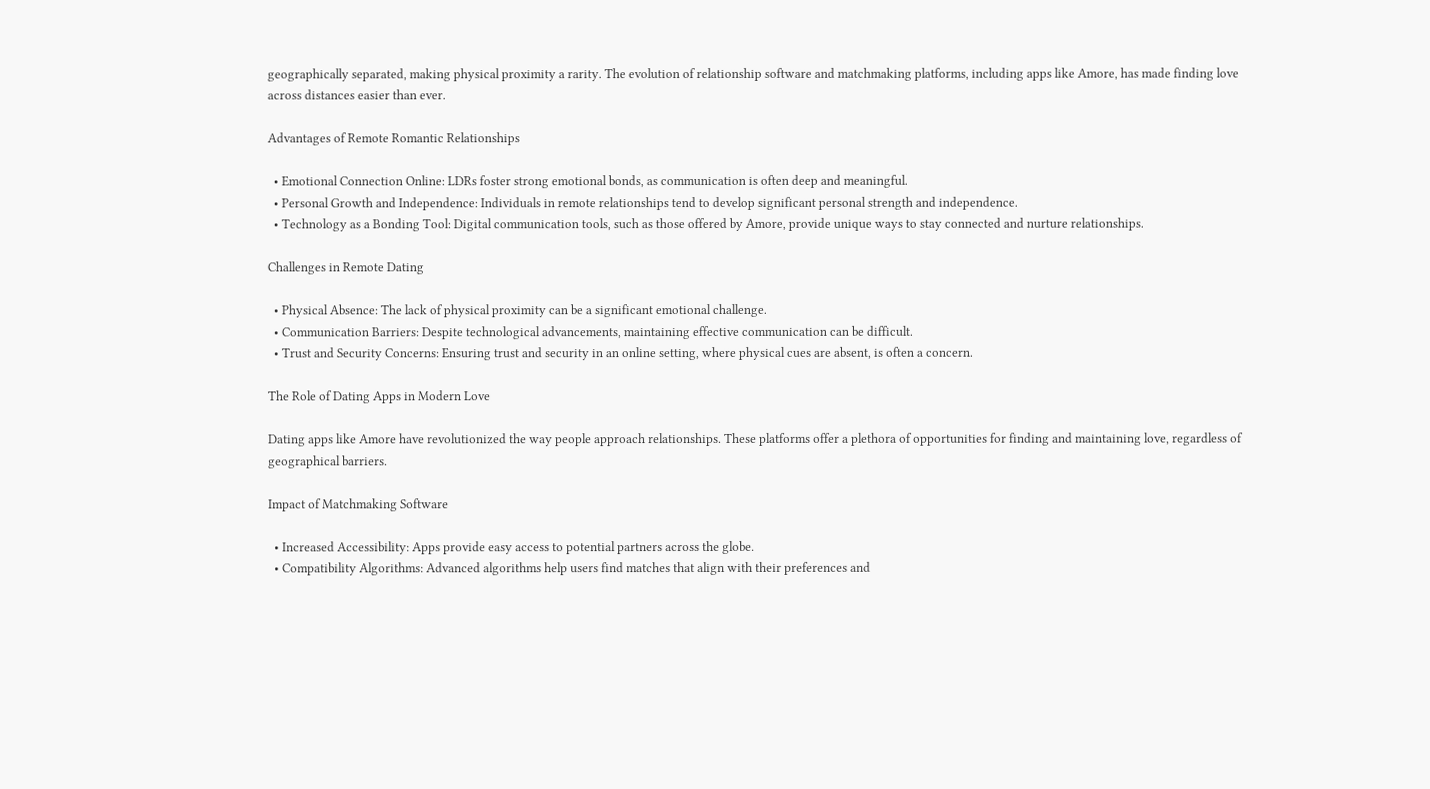geographically separated, making physical proximity a rarity. The evolution of relationship software and matchmaking platforms, including apps like Amore, has made finding love across distances easier than ever.

Advantages of Remote Romantic Relationships

  • Emotional Connection Online: LDRs foster strong emotional bonds, as communication is often deep and meaningful.
  • Personal Growth and Independence: Individuals in remote relationships tend to develop significant personal strength and independence.
  • Technology as a Bonding Tool: Digital communication tools, such as those offered by Amore, provide unique ways to stay connected and nurture relationships.

Challenges in Remote Dating

  • Physical Absence: The lack of physical proximity can be a significant emotional challenge.
  • Communication Barriers: Despite technological advancements, maintaining effective communication can be difficult.
  • Trust and Security Concerns: Ensuring trust and security in an online setting, where physical cues are absent, is often a concern.

The Role of Dating Apps in Modern Love

Dating apps like Amore have revolutionized the way people approach relationships. These platforms offer a plethora of opportunities for finding and maintaining love, regardless of geographical barriers.

Impact of Matchmaking Software

  • Increased Accessibility: Apps provide easy access to potential partners across the globe.
  • Compatibility Algorithms: Advanced algorithms help users find matches that align with their preferences and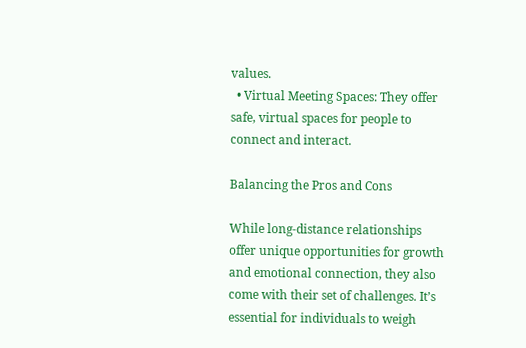values.
  • Virtual Meeting Spaces: They offer safe, virtual spaces for people to connect and interact.

Balancing the Pros and Cons

While long-distance relationships offer unique opportunities for growth and emotional connection, they also come with their set of challenges. It’s essential for individuals to weigh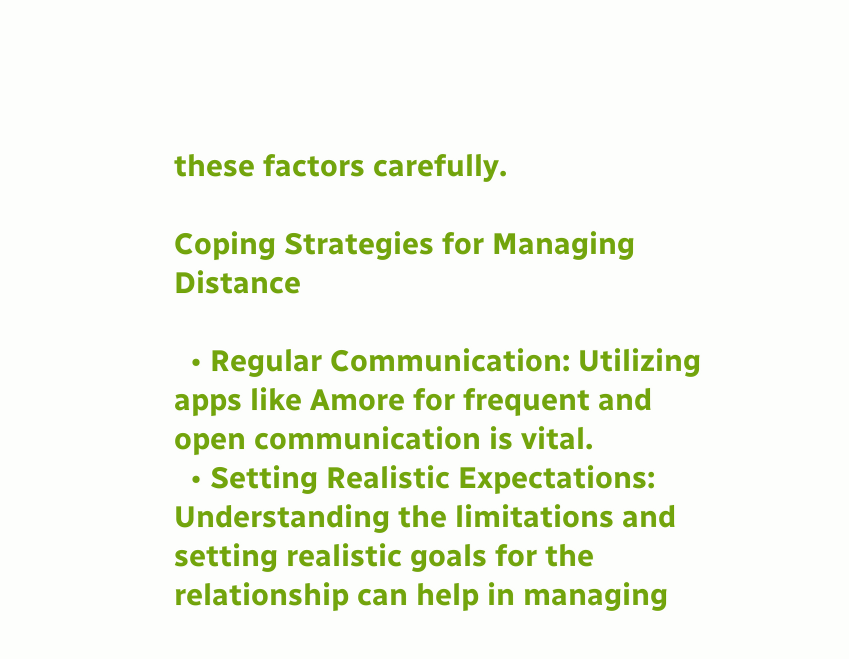these factors carefully.

Coping Strategies for Managing Distance

  • Regular Communication: Utilizing apps like Amore for frequent and open communication is vital.
  • Setting Realistic Expectations: Understanding the limitations and setting realistic goals for the relationship can help in managing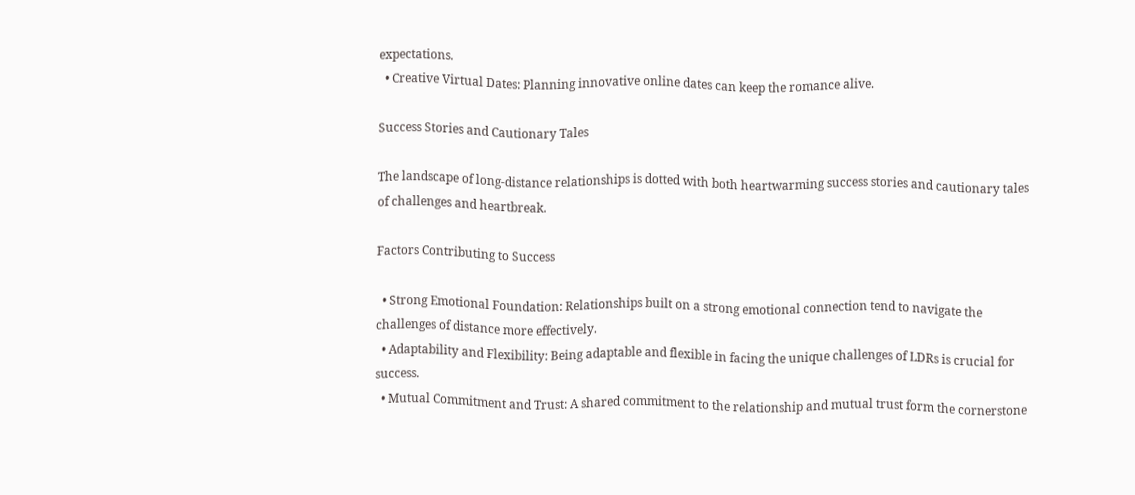expectations.
  • Creative Virtual Dates: Planning innovative online dates can keep the romance alive.

Success Stories and Cautionary Tales

The landscape of long-distance relationships is dotted with both heartwarming success stories and cautionary tales of challenges and heartbreak.

Factors Contributing to Success

  • Strong Emotional Foundation: Relationships built on a strong emotional connection tend to navigate the challenges of distance more effectively.
  • Adaptability and Flexibility: Being adaptable and flexible in facing the unique challenges of LDRs is crucial for success.
  • Mutual Commitment and Trust: A shared commitment to the relationship and mutual trust form the cornerstone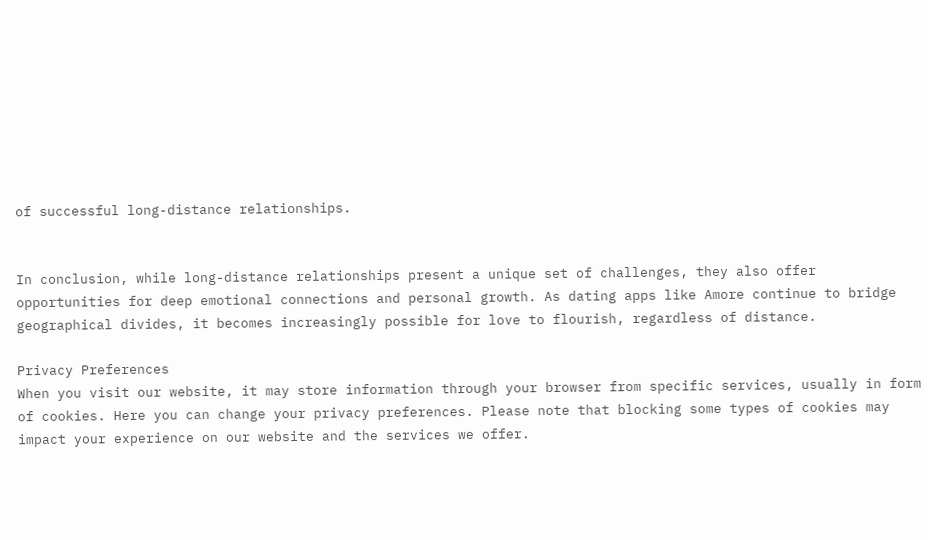of successful long-distance relationships.


In conclusion, while long-distance relationships present a unique set of challenges, they also offer opportunities for deep emotional connections and personal growth. As dating apps like Amore continue to bridge geographical divides, it becomes increasingly possible for love to flourish, regardless of distance.

Privacy Preferences
When you visit our website, it may store information through your browser from specific services, usually in form of cookies. Here you can change your privacy preferences. Please note that blocking some types of cookies may impact your experience on our website and the services we offer.